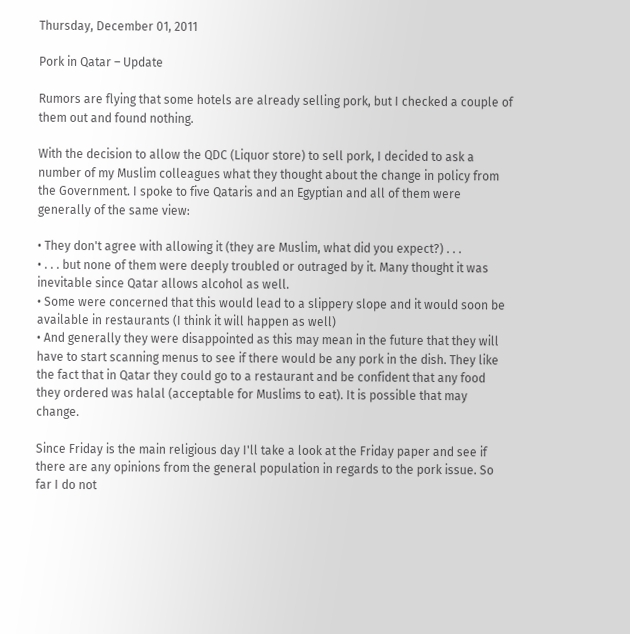Thursday, December 01, 2011

Pork in Qatar – Update

Rumors are flying that some hotels are already selling pork, but I checked a couple of them out and found nothing.

With the decision to allow the QDC (Liquor store) to sell pork, I decided to ask a number of my Muslim colleagues what they thought about the change in policy from the Government. I spoke to five Qataris and an Egyptian and all of them were generally of the same view:

• They don't agree with allowing it (they are Muslim, what did you expect?) . . .
• . . . but none of them were deeply troubled or outraged by it. Many thought it was inevitable since Qatar allows alcohol as well.
• Some were concerned that this would lead to a slippery slope and it would soon be available in restaurants (I think it will happen as well)
• And generally they were disappointed as this may mean in the future that they will have to start scanning menus to see if there would be any pork in the dish. They like the fact that in Qatar they could go to a restaurant and be confident that any food they ordered was halal (acceptable for Muslims to eat). It is possible that may change.

Since Friday is the main religious day I'll take a look at the Friday paper and see if there are any opinions from the general population in regards to the pork issue. So far I do not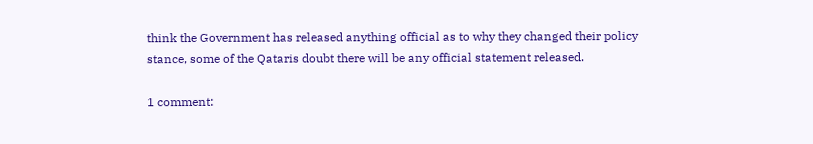think the Government has released anything official as to why they changed their policy stance, some of the Qataris doubt there will be any official statement released.

1 comment: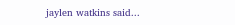jaylen watkins said...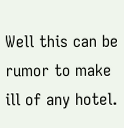Well this can be rumor to make ill of any hotel.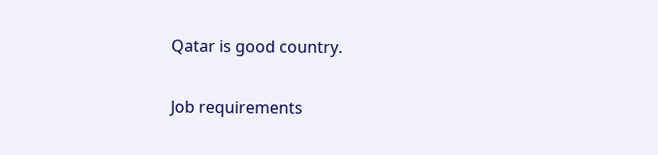Qatar is good country.

Job requirements